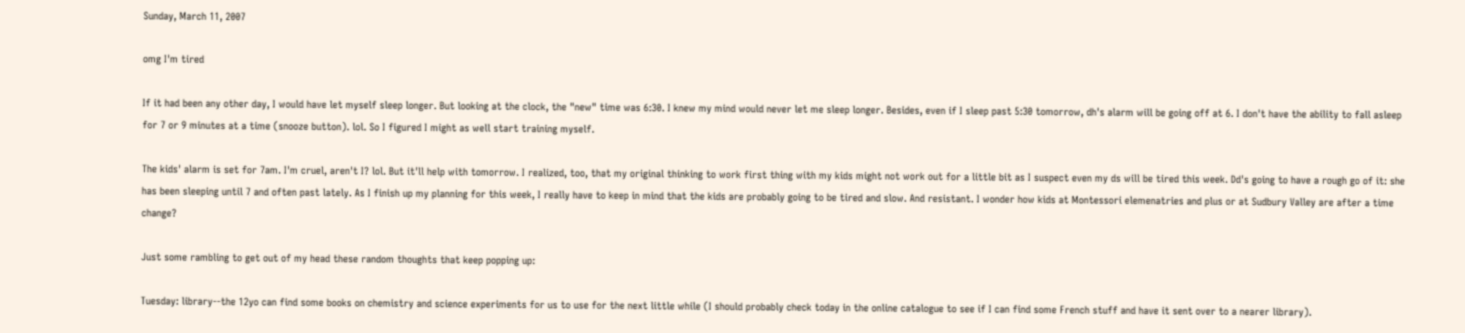Sunday, March 11, 2007

omg I'm tired

If it had been any other day, I would have let myself sleep longer. But looking at the clock, the "new" time was 6:30. I knew my mind would never let me sleep longer. Besides, even if I sleep past 5:30 tomorrow, dh's alarm will be going off at 6. I don't have the ability to fall asleep for 7 or 9 minutes at a time (snooze button). lol. So I figured I might as well start training myself.

The kids' alarm is set for 7am. I'm cruel, aren't I? lol. But it'll help with tomorrow. I realized, too, that my original thinking to work first thing with my kids might not work out for a little bit as I suspect even my ds will be tired this week. Dd's going to have a rough go of it: she has been sleeping until 7 and often past lately. As I finish up my planning for this week, I really have to keep in mind that the kids are probably going to be tired and slow. And resistant. I wonder how kids at Montessori elemenatries and plus or at Sudbury Valley are after a time change?

Just some rambling to get out of my head these random thoughts that keep popping up:

Tuesday: library--the 12yo can find some books on chemistry and science experiments for us to use for the next little while (I should probably check today in the online catalogue to see if I can find some French stuff and have it sent over to a nearer library).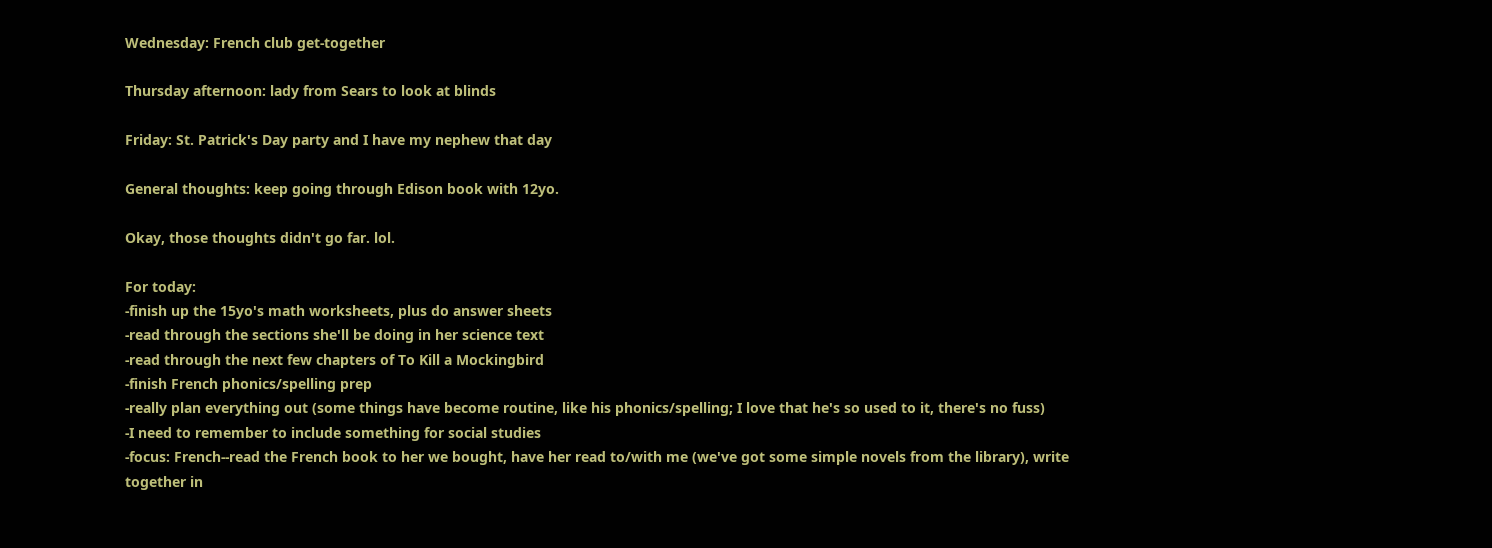Wednesday: French club get-together

Thursday afternoon: lady from Sears to look at blinds

Friday: St. Patrick's Day party and I have my nephew that day

General thoughts: keep going through Edison book with 12yo.

Okay, those thoughts didn't go far. lol.

For today:
-finish up the 15yo's math worksheets, plus do answer sheets
-read through the sections she'll be doing in her science text
-read through the next few chapters of To Kill a Mockingbird
-finish French phonics/spelling prep
-really plan everything out (some things have become routine, like his phonics/spelling; I love that he's so used to it, there's no fuss)
-I need to remember to include something for social studies
-focus: French--read the French book to her we bought, have her read to/with me (we've got some simple novels from the library), write together in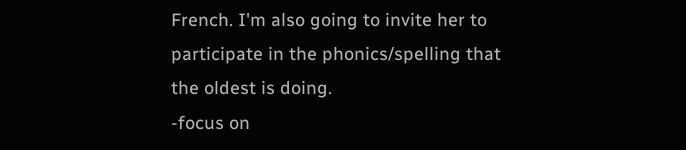French. I'm also going to invite her to participate in the phonics/spelling that the oldest is doing.
-focus on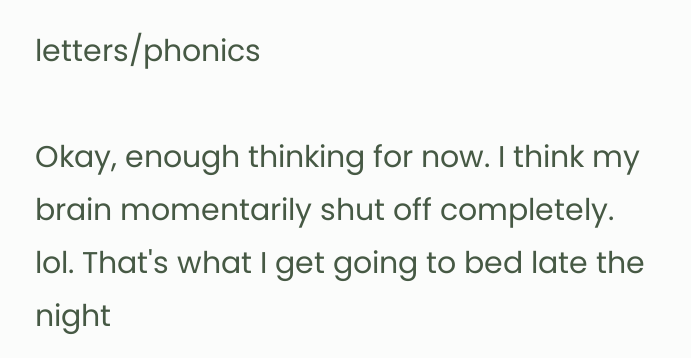letters/phonics

Okay, enough thinking for now. I think my brain momentarily shut off completely. lol. That's what I get going to bed late the night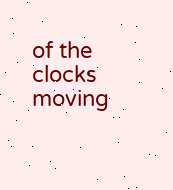of the clocks moving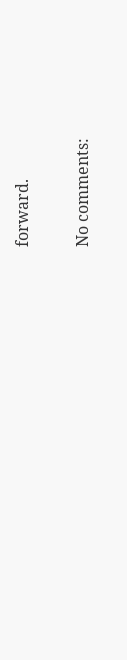forward.

No comments: